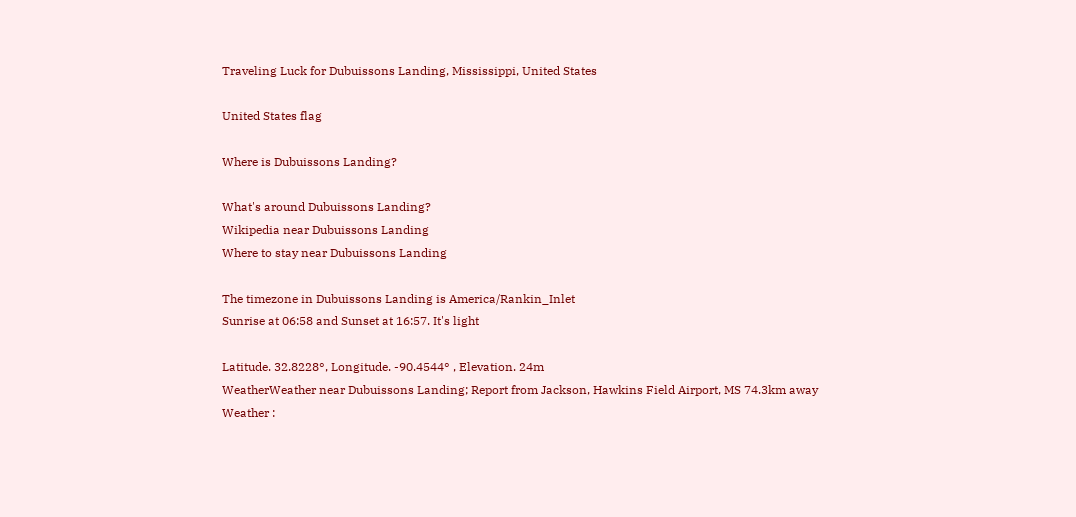Traveling Luck for Dubuissons Landing, Mississippi, United States

United States flag

Where is Dubuissons Landing?

What's around Dubuissons Landing?
Wikipedia near Dubuissons Landing
Where to stay near Dubuissons Landing

The timezone in Dubuissons Landing is America/Rankin_Inlet
Sunrise at 06:58 and Sunset at 16:57. It's light

Latitude. 32.8228°, Longitude. -90.4544° , Elevation. 24m
WeatherWeather near Dubuissons Landing; Report from Jackson, Hawkins Field Airport, MS 74.3km away
Weather :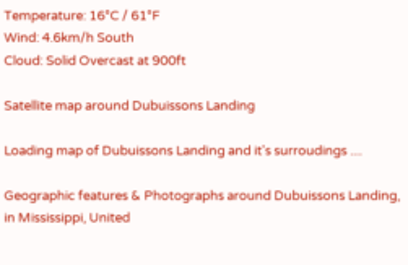Temperature: 16°C / 61°F
Wind: 4.6km/h South
Cloud: Solid Overcast at 900ft

Satellite map around Dubuissons Landing

Loading map of Dubuissons Landing and it's surroudings ....

Geographic features & Photographs around Dubuissons Landing, in Mississippi, United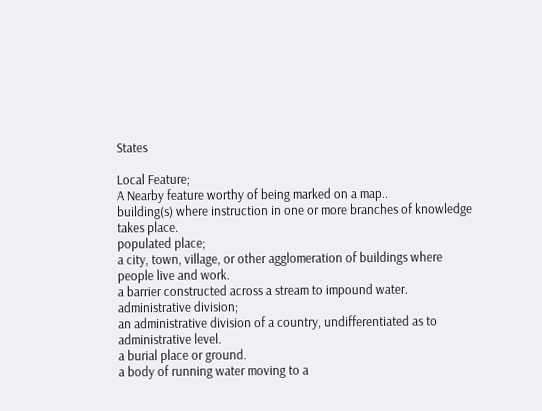States

Local Feature;
A Nearby feature worthy of being marked on a map..
building(s) where instruction in one or more branches of knowledge takes place.
populated place;
a city, town, village, or other agglomeration of buildings where people live and work.
a barrier constructed across a stream to impound water.
administrative division;
an administrative division of a country, undifferentiated as to administrative level.
a burial place or ground.
a body of running water moving to a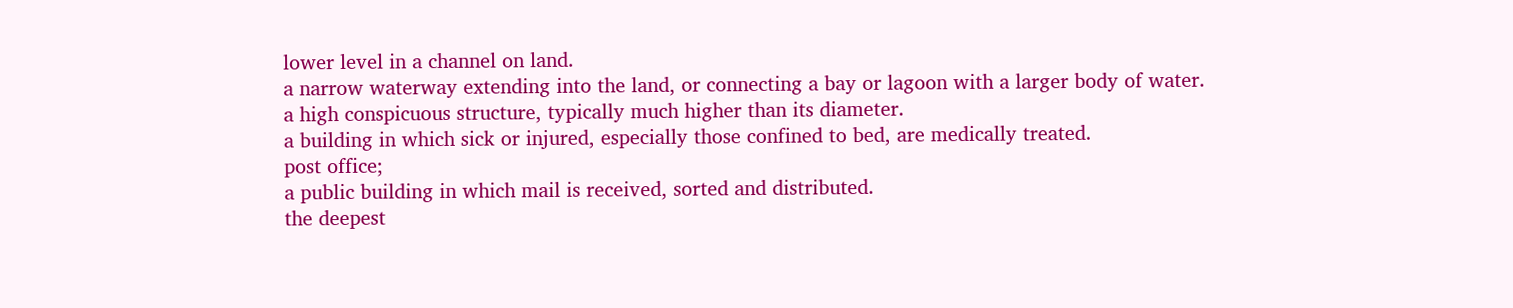lower level in a channel on land.
a narrow waterway extending into the land, or connecting a bay or lagoon with a larger body of water.
a high conspicuous structure, typically much higher than its diameter.
a building in which sick or injured, especially those confined to bed, are medically treated.
post office;
a public building in which mail is received, sorted and distributed.
the deepest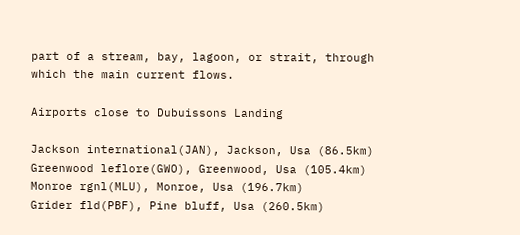part of a stream, bay, lagoon, or strait, through which the main current flows.

Airports close to Dubuissons Landing

Jackson international(JAN), Jackson, Usa (86.5km)
Greenwood leflore(GWO), Greenwood, Usa (105.4km)
Monroe rgnl(MLU), Monroe, Usa (196.7km)
Grider fld(PBF), Pine bluff, Usa (260.5km)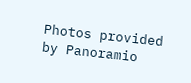Photos provided by Panoramio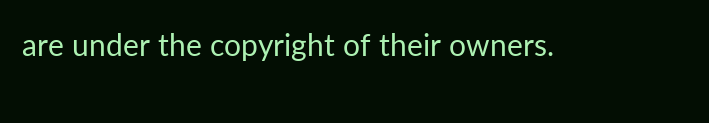are under the copyright of their owners.